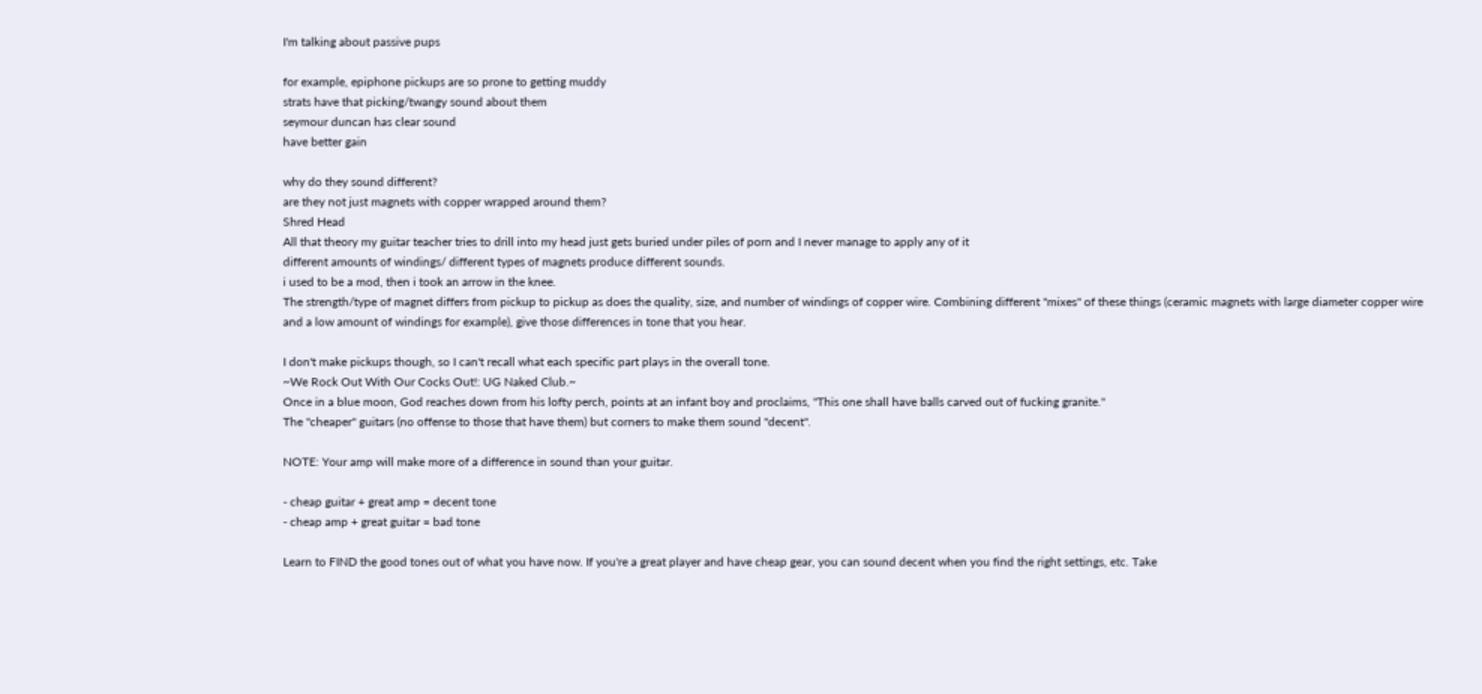I'm talking about passive pups

for example, epiphone pickups are so prone to getting muddy
strats have that picking/twangy sound about them
seymour duncan has clear sound
have better gain

why do they sound different?
are they not just magnets with copper wrapped around them?
Shred Head
All that theory my guitar teacher tries to drill into my head just gets buried under piles of porn and I never manage to apply any of it
different amounts of windings/ different types of magnets produce different sounds.
i used to be a mod, then i took an arrow in the knee.
The strength/type of magnet differs from pickup to pickup as does the quality, size, and number of windings of copper wire. Combining different "mixes" of these things (ceramic magnets with large diameter copper wire and a low amount of windings for example), give those differences in tone that you hear.

I don't make pickups though, so I can't recall what each specific part plays in the overall tone.
~We Rock Out With Our Cocks Out!: UG Naked Club.~
Once in a blue moon, God reaches down from his lofty perch, points at an infant boy and proclaims, "This one shall have balls carved out of fucking granite."
The "cheaper" guitars (no offense to those that have them) but corners to make them sound "decent".

NOTE: Your amp will make more of a difference in sound than your guitar.

- cheap guitar + great amp = decent tone
- cheap amp + great guitar = bad tone

Learn to FIND the good tones out of what you have now. If you're a great player and have cheap gear, you can sound decent when you find the right settings, etc. Take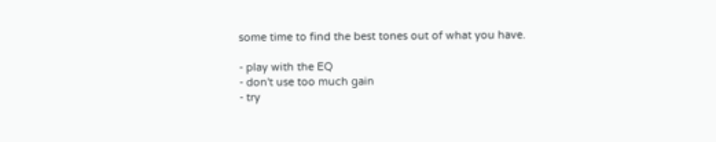some time to find the best tones out of what you have.

- play with the EQ
- don't use too much gain
- try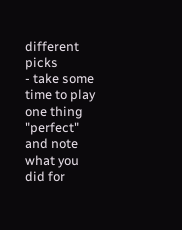different picks
- take some time to play one thing "perfect" and note what you did for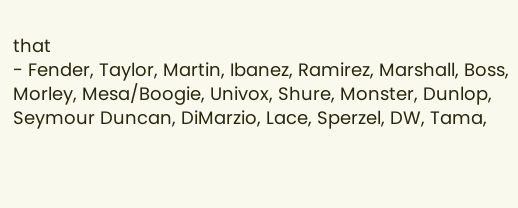that
- Fender, Taylor, Martin, Ibanez, Ramirez, Marshall, Boss, Morley, Mesa/Boogie, Univox, Shure, Monster, Dunlop, Seymour Duncan, DiMarzio, Lace, Sperzel, DW, Tama,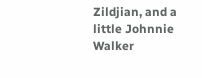Zildjian, and a little Johnnie Walker